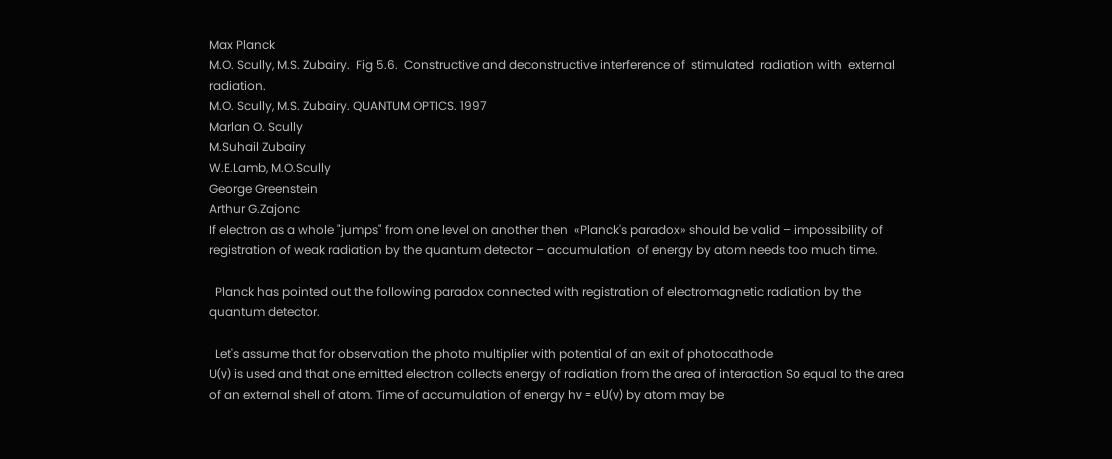Max Planck
M.O. Scully, M.S. Zubairy.  Fig 5.6.  Constructive and deconstructive interference of  stimulated  radiation with  external radiation.
M.O. Scully, M.S. Zubairy. QUANTUM OPTICS. 1997
Marlan O. Scully
M.Suhail Zubairy
W.E.Lamb, M.O.Scully
George Greenstein
Arthur G.Zajonc
If electron as a whole "jumps" from one level on another then  «Planck's paradox» should be valid – impossibility of registration of weak radiation by the quantum detector – accumulation  of energy by atom needs too much time.

  Planck has pointed out the following paradox connected with registration of electromagnetic radiation by the quantum detector.

  Let's assume that for observation the photo multiplier with potential of an exit of photocathode
U(ν) is used and that one emitted electron collects energy of radiation from the area of interaction Sо equal to the area of an external shell of atom. Time of accumulation of energy hν = еU(ν) by atom may be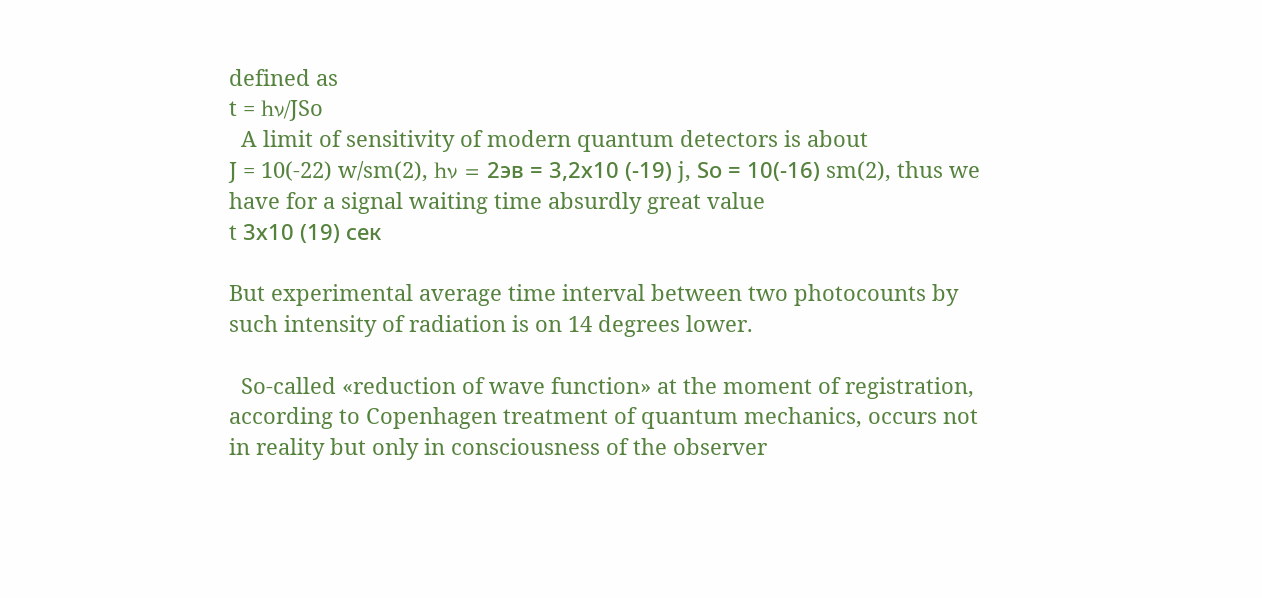defined as
t = hν/JSo
  A limit of sensitivity of modern quantum detectors is about
J = 10(-22) w/sm(2), hν = 2эв = 3,2х10 (-19) j, Sо = 10(-16) sm(2), thus we have for a signal waiting time absurdly great value
t 3х10 (19) сек

But experimental average time interval between two photocounts by such intensity of radiation is on 14 degrees lower.

  So-called «reduction of wave function» at the moment of registration, according to Copenhagen treatment of quantum mechanics, occurs not in reality but only in consciousness of the observer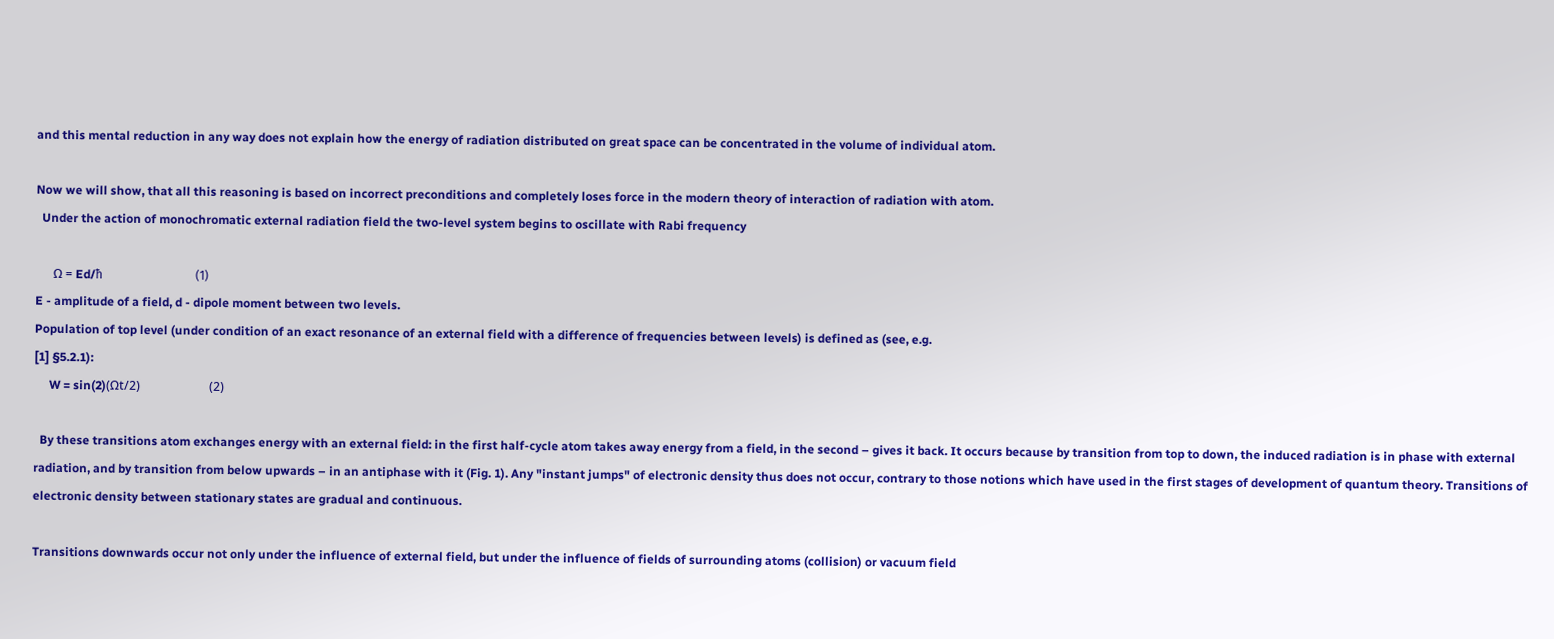and this mental reduction in any way does not explain how the energy of radiation distributed on great space can be concentrated in the volume of individual atom.

Now we will show, that all this reasoning is based on incorrect preconditions and completely loses force in the modern theory of interaction of radiation with atom.
  Under the action of monochromatic external radiation field the two-level system begins to oscillate with Rabi frequency

      Ω = Ed/ћ                               (1)
E - amplitude of a field, d - dipole moment between two levels.
Population of top level (under condition of an exact resonance of an external field with a difference of frequencies between levels) is defined as (see, e.g.
[1] §5.2.1):
     W = sin(2)(Ωt/2)                       (2)

  By these transitions atom exchanges energy with an external field: in the first half-cycle atom takes away energy from a field, in the second – gives it back. It occurs because by transition from top to down, the induced radiation is in phase with external radiation, and by transition from below upwards – in an antiphase with it (Fig. 1). Any "instant jumps" of electronic density thus does not occur, contrary to those notions which have used in the first stages of development of quantum theory. Transitions of electronic density between stationary states are gradual and continuous.

Transitions downwards occur not only under the influence of external field, but under the influence of fields of surrounding atoms (collision) or vacuum field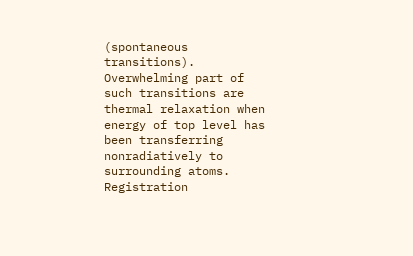(spontaneous transitions). Overwhelming part of such transitions are thermal relaxation when energy of top level has been transferring nonradiatively to surrounding atoms. Registration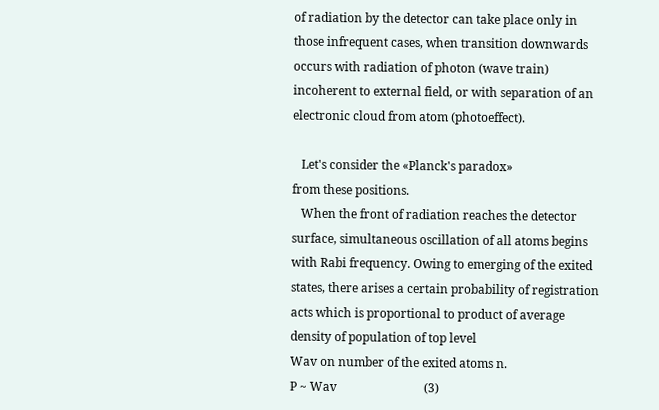of radiation by the detector can take place only in those infrequent cases, when transition downwards occurs with radiation of photon (wave train) incoherent to external field, or with separation of an electronic cloud from atom (photoeffect).

   Let's consider the «Planck's paradox»
from these positions.
   When the front of radiation reaches the detector surface, simultaneous oscillation of all atoms begins with Rabi frequency. Owing to emerging of the exited states, there arises a certain probability of registration acts which is proportional to product of average density of population of top level
Wav on number of the exited atoms n.
Р ~ Wav                             (3)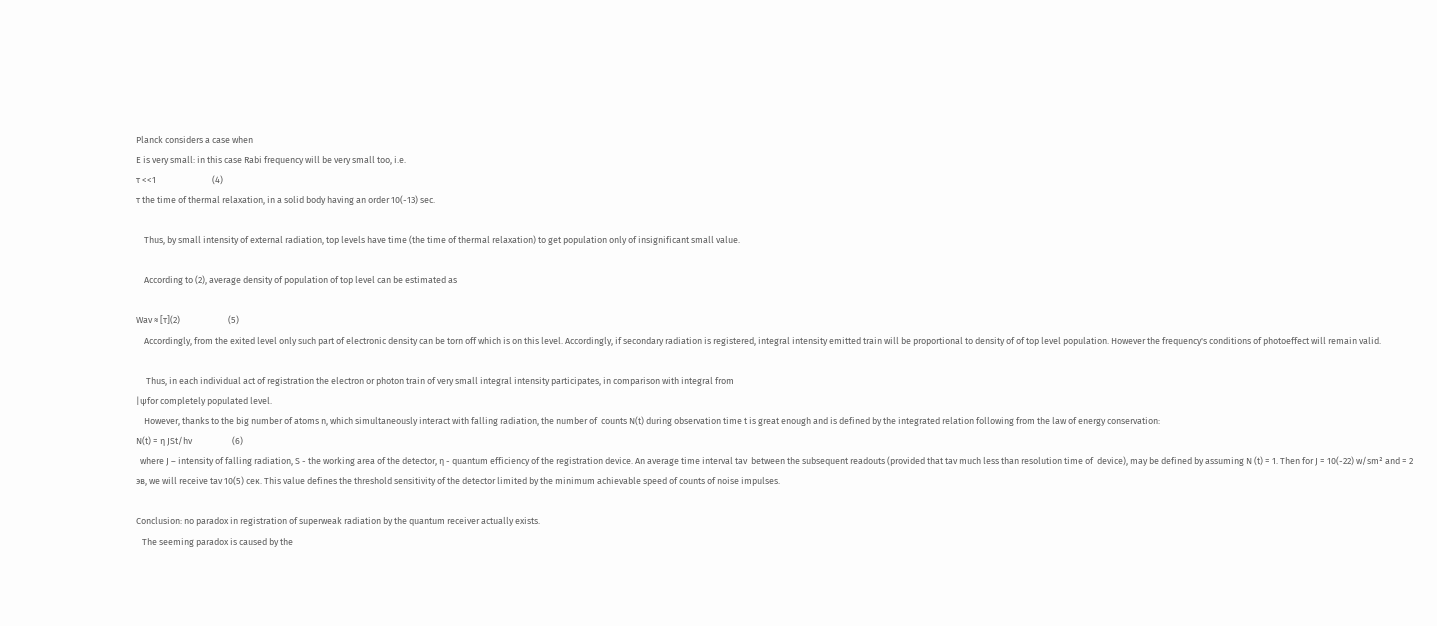Planck considers a case when
Е is very small: in this case Rabi frequency will be very small too, i.e.
τ <<1                            (4)
τ the time of thermal relaxation, in a solid body having an order 10(-13) sec.

    Thus, by small intensity of external radiation, top levels have time (the time of thermal relaxation) to get population only of insignificant small value.

    According to (2), average density of population of top level can be estimated as

Wav ≈ [τ](2)                        (5)
    Accordingly, from the exited level only such part of electronic density can be torn off which is on this level. Accordingly, if secondary radiation is registered, integral intensity emitted train will be proportional to density of of top level population. However the frequency's conditions of photoeffect will remain valid.

     Thus, in each individual act of registration the electron or photon train of very small integral intensity participates, in comparison with integral from
|ψfor completely populated level.
    However, thanks to the big number of atoms n, which simultaneously interact with falling radiation, the number of  counts N(t) during observation time t is great enough and is defined by the integrated relation following from the law of energy conservation:
N(t) = η JSt/hν                    (6)
  where J – intensity of falling radiation, S - the working area of the detector, η - quantum efficiency of the registration device. An average time interval tav  between the subsequent readouts (provided that tav much less than resolution time of  device), may be defined by assuming N (t) = 1. Then for J = 10(-22) w/sm² and = 2 эв, we will receive tav 10(5) сек. This value defines the threshold sensitivity of the detector limited by the minimum achievable speed of counts of noise impulses.

Conclusion: no paradox in registration of superweak radiation by the quantum receiver actually exists.
   The seeming paradox is caused by the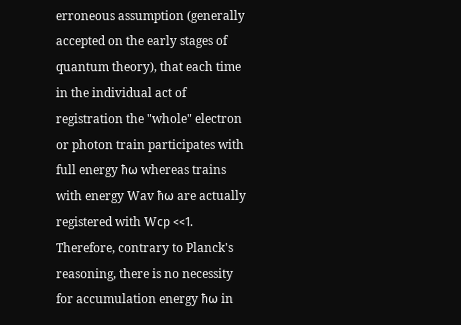erroneous assumption (generally accepted on the early stages of quantum theory), that each time in the individual act of registration the "whole" electron or photon train participates with full energy ћω whereas trains with energy Wav ћω are actually registered with Wср <<1. Therefore, contrary to Planck's reasoning, there is no necessity for accumulation energy ћω in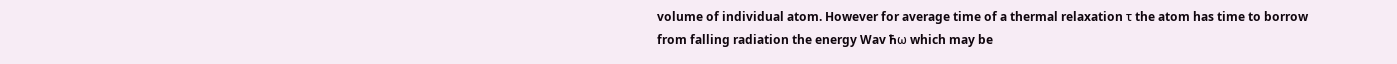volume of individual atom. However for average time of a thermal relaxation τ the atom has time to borrow from falling radiation the energy Wav ћω which may be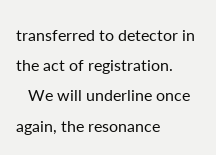transferred to detector in the act of registration.
   We will underline once again, the resonance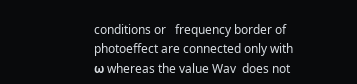conditions or   frequency border of photoeffect are connected only with ω whereas the value Wav  does not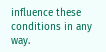influence these conditions in any way.